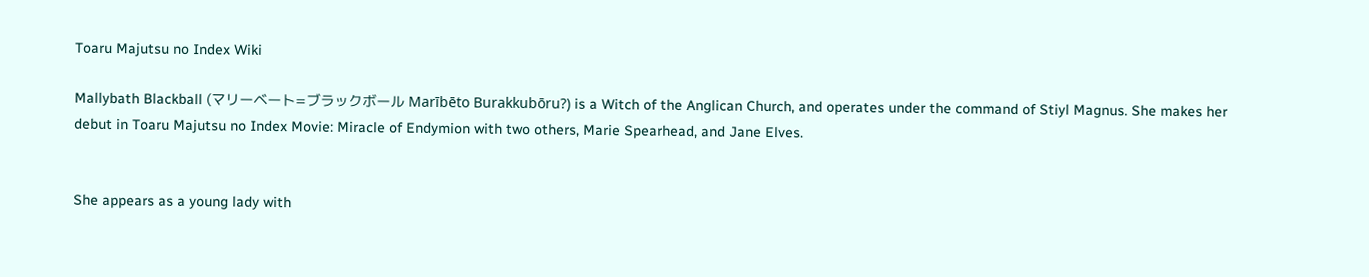Toaru Majutsu no Index Wiki

Mallybath Blackball (マリーベート=ブラックボール Marībēto Burakkubōru?) is a Witch of the Anglican Church, and operates under the command of Stiyl Magnus. She makes her debut in Toaru Majutsu no Index Movie: Miracle of Endymion with two others, Marie Spearhead, and Jane Elves.


She appears as a young lady with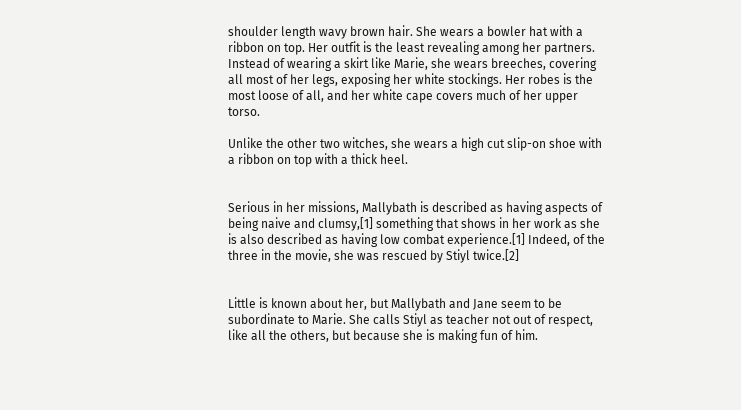shoulder length wavy brown hair. She wears a bowler hat with a ribbon on top. Her outfit is the least revealing among her partners. Instead of wearing a skirt like Marie, she wears breeches, covering all most of her legs, exposing her white stockings. Her robes is the most loose of all, and her white cape covers much of her upper torso.

Unlike the other two witches, she wears a high cut slip-on shoe with a ribbon on top with a thick heel.


Serious in her missions, Mallybath is described as having aspects of being naive and clumsy,[1] something that shows in her work as she is also described as having low combat experience.[1] Indeed, of the three in the movie, she was rescued by Stiyl twice.[2]


Little is known about her, but Mallybath and Jane seem to be subordinate to Marie. She calls Stiyl as teacher not out of respect, like all the others, but because she is making fun of him.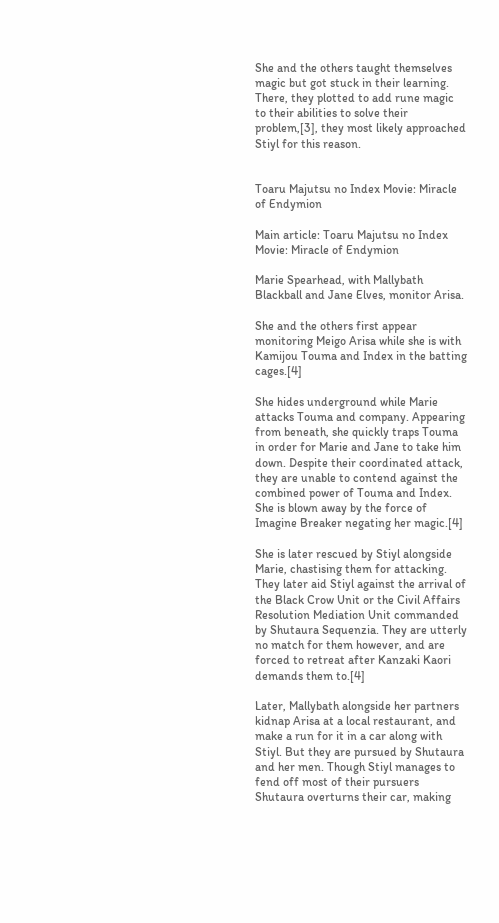She and the others taught themselves magic but got stuck in their learning. There, they plotted to add rune magic to their abilities to solve their problem,[3], they most likely approached Stiyl for this reason.


Toaru Majutsu no Index Movie: Miracle of Endymion

Main article: Toaru Majutsu no Index Movie: Miracle of Endymion

Marie Spearhead, with Mallybath Blackball and Jane Elves, monitor Arisa.

She and the others first appear monitoring Meigo Arisa while she is with Kamijou Touma and Index in the batting cages.[4]

She hides underground while Marie attacks Touma and company. Appearing from beneath, she quickly traps Touma in order for Marie and Jane to take him down. Despite their coordinated attack, they are unable to contend against the combined power of Touma and Index. She is blown away by the force of Imagine Breaker negating her magic.[4]

She is later rescued by Stiyl alongside Marie, chastising them for attacking. They later aid Stiyl against the arrival of the Black Crow Unit or the Civil Affairs Resolution Mediation Unit commanded by Shutaura Sequenzia. They are utterly no match for them however, and are forced to retreat after Kanzaki Kaori demands them to.[4]

Later, Mallybath alongside her partners kidnap Arisa at a local restaurant, and make a run for it in a car along with Stiyl. But they are pursued by Shutaura and her men. Though Stiyl manages to fend off most of their pursuers Shutaura overturns their car, making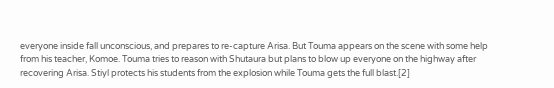everyone inside fall unconscious, and prepares to re-capture Arisa. But Touma appears on the scene with some help from his teacher, Komoe. Touma tries to reason with Shutaura but plans to blow up everyone on the highway after recovering Arisa. Stiyl protects his students from the explosion while Touma gets the full blast.[2]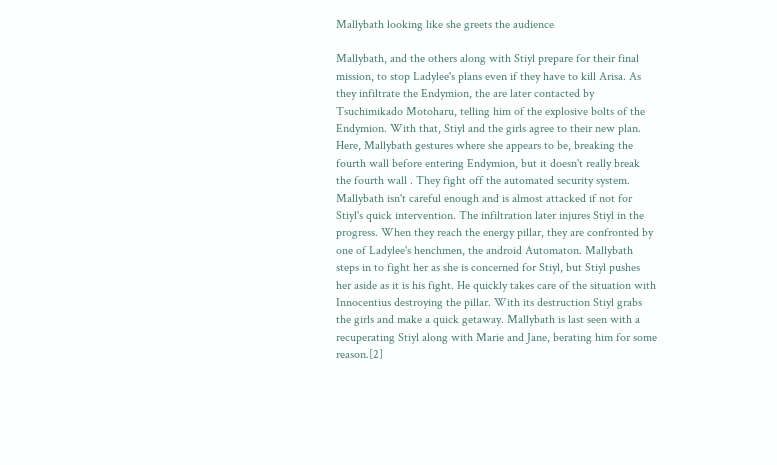Mallybath looking like she greets the audience

Mallybath, and the others along with Stiyl prepare for their final mission, to stop Ladylee's plans even if they have to kill Arisa. As they infiltrate the Endymion, the are later contacted by Tsuchimikado Motoharu, telling him of the explosive bolts of the Endymion. With that, Stiyl and the girls agree to their new plan. Here, Mallybath gestures where she appears to be, breaking the fourth wall before entering Endymion, but it doesn't really break the fourth wall . They fight off the automated security system. Mallybath isn't careful enough and is almost attacked if not for Stiyl's quick intervention. The infiltration later injures Stiyl in the progress. When they reach the energy pillar, they are confronted by one of Ladylee's henchmen, the android Automaton. Mallybath steps in to fight her as she is concerned for Stiyl, but Stiyl pushes her aside as it is his fight. He quickly takes care of the situation with Innocentius destroying the pillar. With its destruction Stiyl grabs the girls and make a quick getaway. Mallybath is last seen with a recuperating Stiyl along with Marie and Jane, berating him for some reason.[2]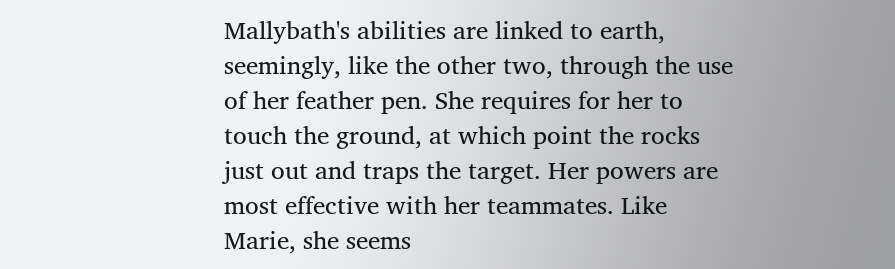Mallybath's abilities are linked to earth, seemingly, like the other two, through the use of her feather pen. She requires for her to touch the ground, at which point the rocks just out and traps the target. Her powers are most effective with her teammates. Like Marie, she seems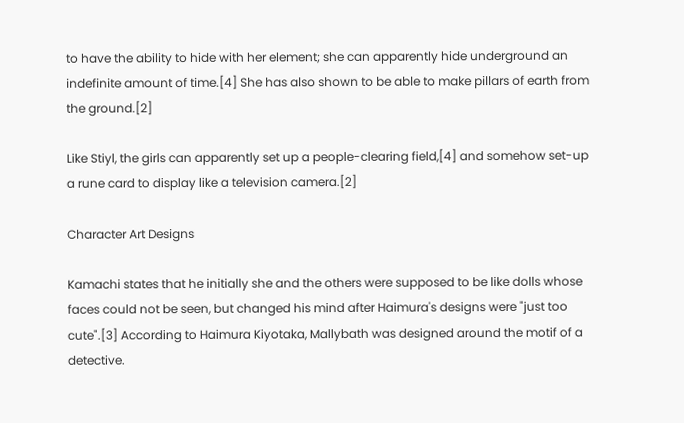to have the ability to hide with her element; she can apparently hide underground an indefinite amount of time.[4] She has also shown to be able to make pillars of earth from the ground.[2]

Like Stiyl, the girls can apparently set up a people-clearing field,[4] and somehow set-up a rune card to display like a television camera.[2]

Character Art Designs

Kamachi states that he initially she and the others were supposed to be like dolls whose faces could not be seen, but changed his mind after Haimura's designs were "just too cute".[3] According to Haimura Kiyotaka, Mallybath was designed around the motif of a detective.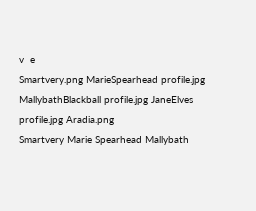v  e
Smartvery.png MarieSpearhead profile.jpg MallybathBlackball profile.jpg JaneElves profile.jpg Aradia.png
Smartvery Marie Spearhead Mallybath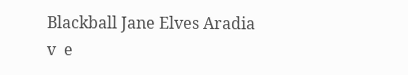Blackball Jane Elves Aradia
v  e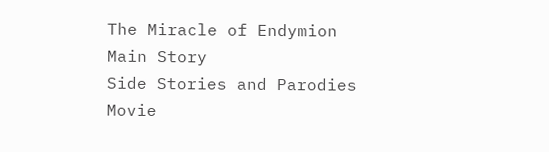The Miracle of Endymion
Main Story
Side Stories and Parodies
Movie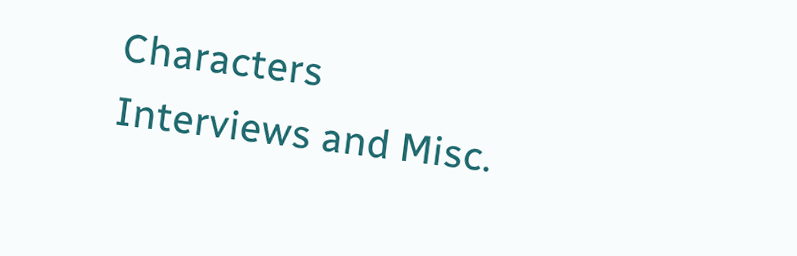Characters
Interviews and Misc.